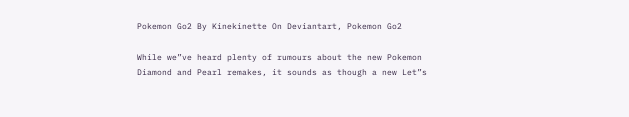Pokemon Go2 By Kinekinette On Deviantart, Pokemon Go2

While we”ve heard plenty of rumours about the new Pokemon Diamond and Pearl remakes, it sounds as though a new Let”s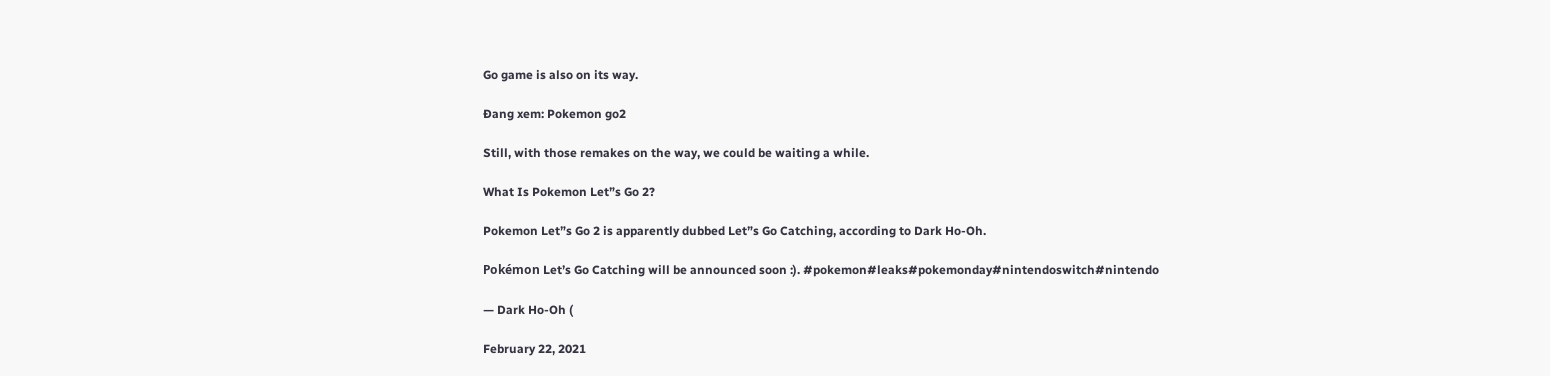Go game is also on its way.

Đang xem: Pokemon go2

Still, with those remakes on the way, we could be waiting a while.

What Is Pokemon Let”s Go 2?

Pokemon Let”s Go 2 is apparently dubbed Let”s Go Catching, according to Dark Ho-Oh.

Pokémon Let’s Go Catching will be announced soon :). #pokemon#leaks#pokemonday#nintendoswitch#nintendo

— Dark Ho-Oh (

February 22, 2021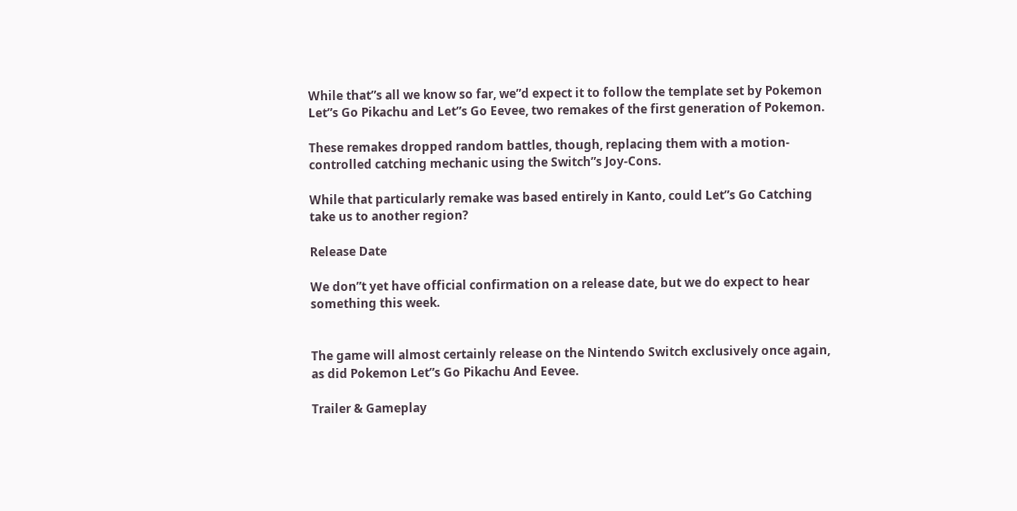While that”s all we know so far, we”d expect it to follow the template set by Pokemon Let”s Go Pikachu and Let”s Go Eevee, two remakes of the first generation of Pokemon.

These remakes dropped random battles, though, replacing them with a motion-controlled catching mechanic using the Switch”s Joy-Cons.

While that particularly remake was based entirely in Kanto, could Let”s Go Catching take us to another region?

Release Date

We don”t yet have official confirmation on a release date, but we do expect to hear something this week.


The game will almost certainly release on the Nintendo Switch exclusively once again, as did Pokemon Let”s Go Pikachu And Eevee.

Trailer & Gameplay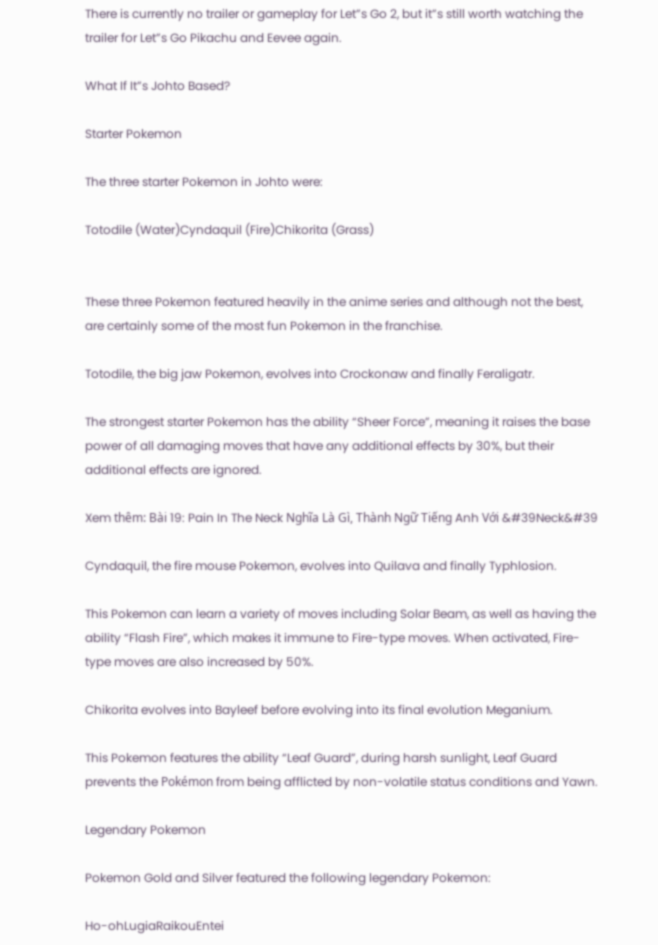There is currently no trailer or gameplay for Let”s Go 2, but it”s still worth watching the trailer for Let”s Go Pikachu and Eevee again.

What If It”s Johto Based?

Starter Pokemon

The three starter Pokemon in Johto were:

Totodile (Water)Cyndaquil (Fire)Chikorita (Grass)


These three Pokemon featured heavily in the anime series and although not the best, are certainly some of the most fun Pokemon in the franchise.

Totodile, the big jaw Pokemon, evolves into Crockonaw and finally Feraligatr.

The strongest starter Pokemon has the ability “Sheer Force”, meaning it raises the base power of all damaging moves that have any additional effects by 30%, but their additional effects are ignored.

Xem thêm: Bài 19: Pain In The Neck Nghĩa Là Gì, Thành Ngữ Tiếng Anh Với &#39Neck&#39

Cyndaquil, the fire mouse Pokemon, evolves into Quilava and finally Typhlosion.

This Pokemon can learn a variety of moves including Solar Beam, as well as having the ability “Flash Fire”, which makes it immune to Fire-type moves. When activated, Fire-type moves are also increased by 50%.

Chikorita evolves into Bayleef before evolving into its final evolution Meganium.

This Pokemon features the ability “Leaf Guard”, during harsh sunlight, Leaf Guard prevents the Pokémon from being afflicted by non-volatile status conditions and Yawn.

Legendary Pokemon

Pokemon Gold and Silver featured the following legendary Pokemon:

Ho-ohLugiaRaikouEntei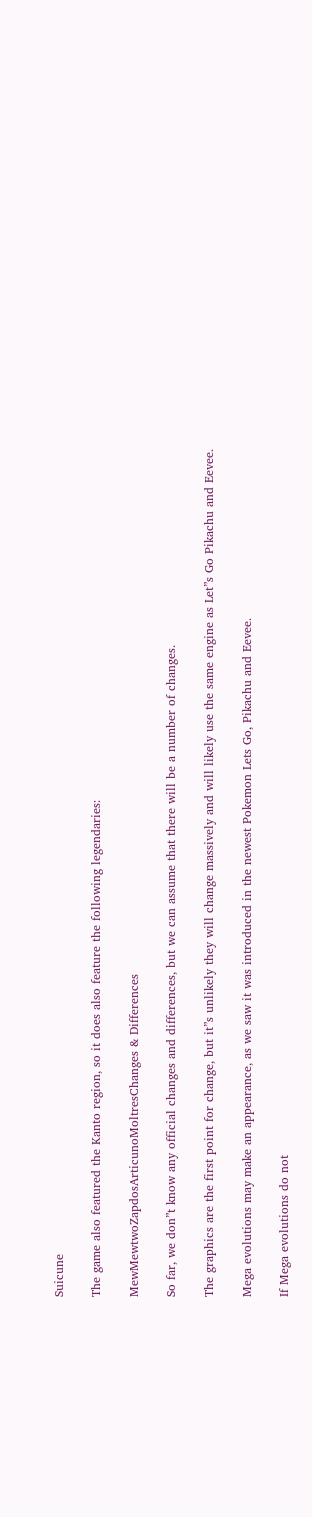Suicune

The game also featured the Kanto region, so it does also feature the following legendaries:

MewMewtwoZapdosArticunoMoltresChanges & Differences

So far, we don”t know any official changes and differences, but we can assume that there will be a number of changes.

The graphics are the first point for change, but it”s unlikely they will change massively and will likely use the same engine as Let”s Go Pikachu and Eevee.

Mega evolutions may make an appearance, as we saw it was introduced in the newest Pokemon Lets Go, Pikachu and Eevee.

If Mega evolutions do not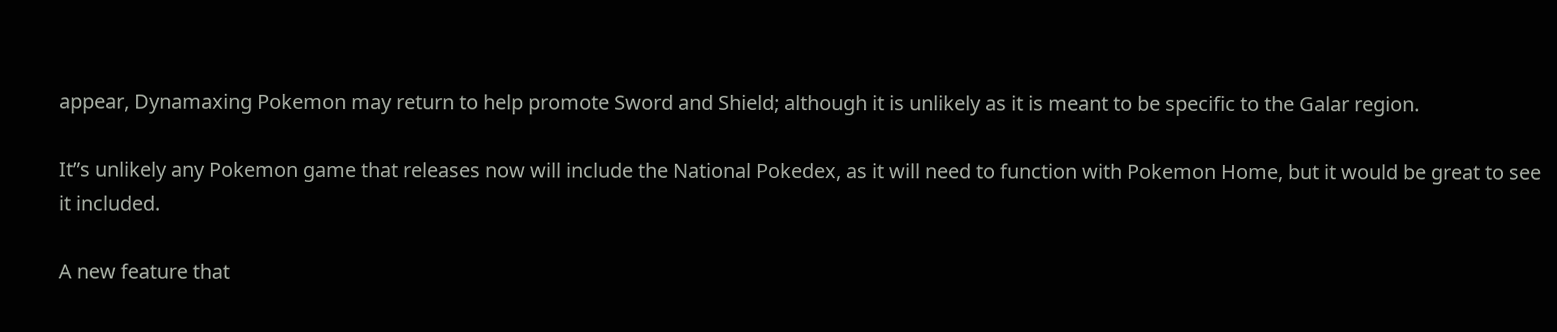appear, Dynamaxing Pokemon may return to help promote Sword and Shield; although it is unlikely as it is meant to be specific to the Galar region.

It”s unlikely any Pokemon game that releases now will include the National Pokedex, as it will need to function with Pokemon Home, but it would be great to see it included.

A new feature that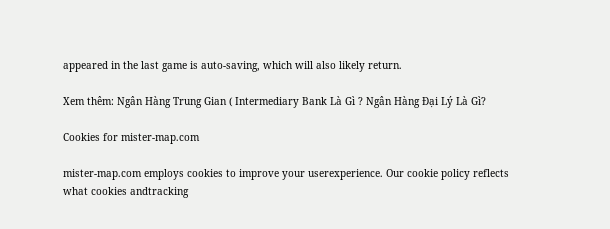appeared in the last game is auto-saving, which will also likely return.

Xem thêm: Ngân Hàng Trung Gian ( Intermediary Bank Là Gì ? Ngân Hàng Đại Lý Là Gì?

Cookies for mister-map.com

mister-map.com employs cookies to improve your userexperience. Our cookie policy reflects what cookies andtracking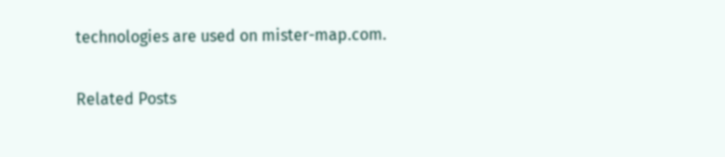technologies are used on mister-map.com.

Related Posts